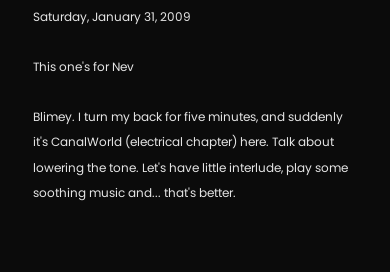Saturday, January 31, 2009

This one's for Nev

Blimey. I turn my back for five minutes, and suddenly it's CanalWorld (electrical chapter) here. Talk about lowering the tone. Let's have little interlude, play some soothing music and... that's better.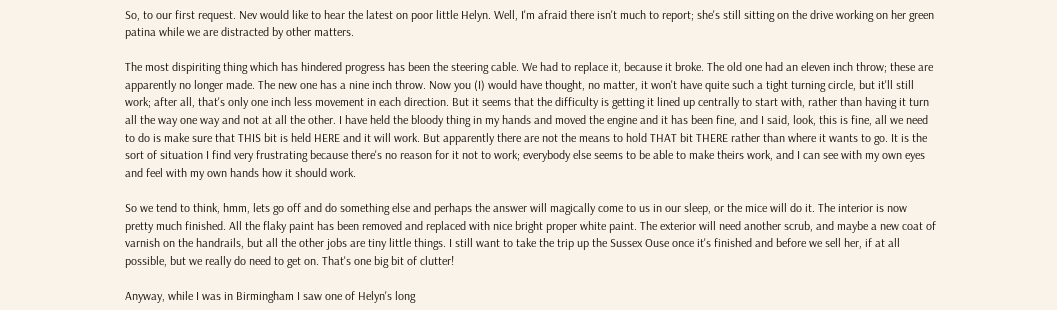So, to our first request. Nev would like to hear the latest on poor little Helyn. Well, I'm afraid there isn't much to report; she's still sitting on the drive working on her green patina while we are distracted by other matters.

The most dispiriting thing which has hindered progress has been the steering cable. We had to replace it, because it broke. The old one had an eleven inch throw; these are apparently no longer made. The new one has a nine inch throw. Now you (I) would have thought, no matter, it won't have quite such a tight turning circle, but it'll still work; after all, that's only one inch less movement in each direction. But it seems that the difficulty is getting it lined up centrally to start with, rather than having it turn all the way one way and not at all the other. I have held the bloody thing in my hands and moved the engine and it has been fine, and I said, look, this is fine, all we need to do is make sure that THIS bit is held HERE and it will work. But apparently there are not the means to hold THAT bit THERE rather than where it wants to go. It is the sort of situation I find very frustrating because there's no reason for it not to work; everybody else seems to be able to make theirs work, and I can see with my own eyes and feel with my own hands how it should work.

So we tend to think, hmm, lets go off and do something else and perhaps the answer will magically come to us in our sleep, or the mice will do it. The interior is now pretty much finished. All the flaky paint has been removed and replaced with nice bright proper white paint. The exterior will need another scrub, and maybe a new coat of varnish on the handrails, but all the other jobs are tiny little things. I still want to take the trip up the Sussex Ouse once it's finished and before we sell her, if at all possible, but we really do need to get on. That's one big bit of clutter!

Anyway, while I was in Birmingham I saw one of Helyn's long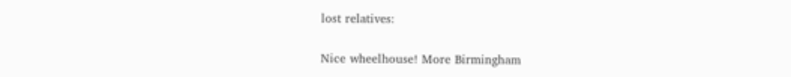lost relatives:

Nice wheelhouse! More Birmingham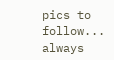pics to follow... always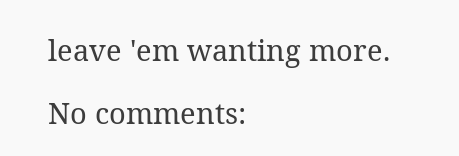leave 'em wanting more.

No comments: